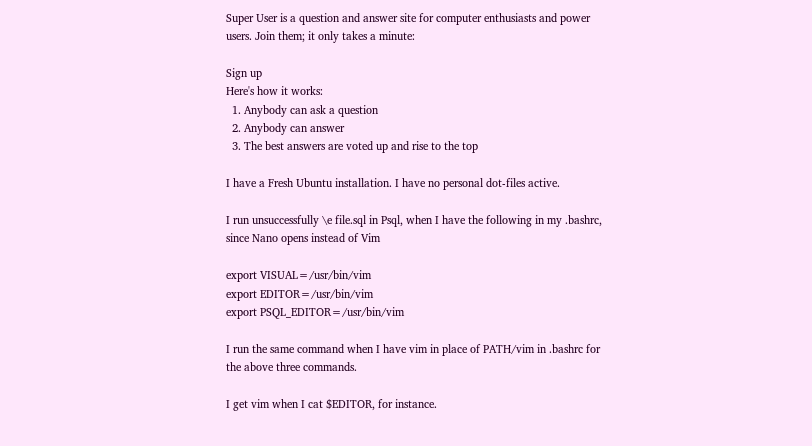Super User is a question and answer site for computer enthusiasts and power users. Join them; it only takes a minute:

Sign up
Here's how it works:
  1. Anybody can ask a question
  2. Anybody can answer
  3. The best answers are voted up and rise to the top

I have a Fresh Ubuntu installation. I have no personal dot-files active.

I run unsuccessfully \e file.sql in Psql, when I have the following in my .bashrc, since Nano opens instead of Vim

export VISUAL=/usr/bin/vim
export EDITOR=/usr/bin/vim
export PSQL_EDITOR=/usr/bin/vim

I run the same command when I have vim in place of PATH/vim in .bashrc for the above three commands.

I get vim when I cat $EDITOR, for instance.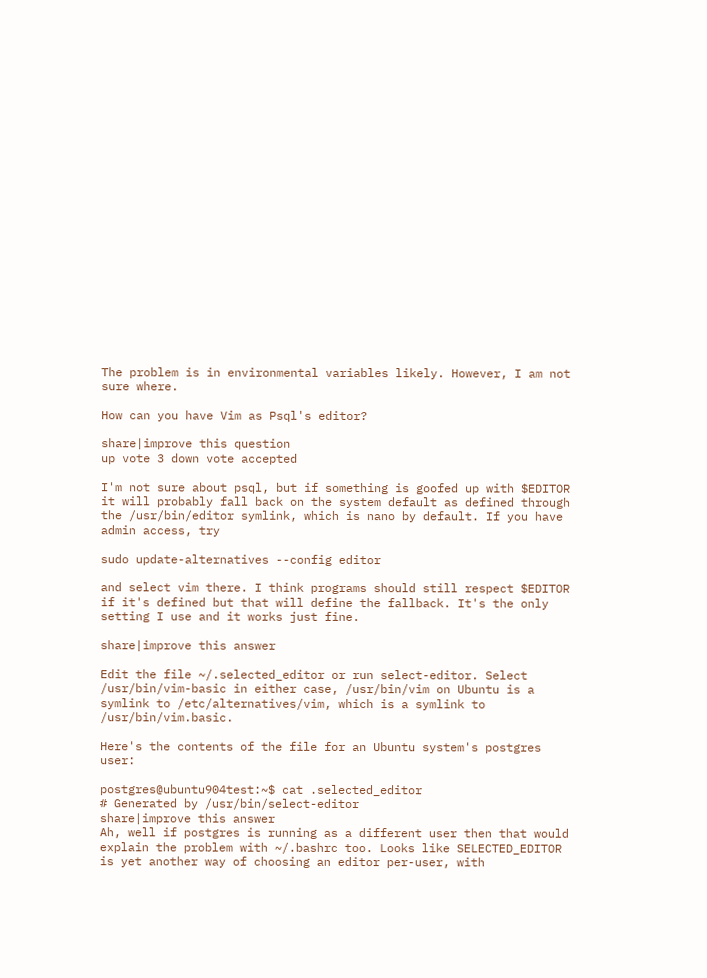The problem is in environmental variables likely. However, I am not sure where.

How can you have Vim as Psql's editor?

share|improve this question
up vote 3 down vote accepted

I'm not sure about psql, but if something is goofed up with $EDITOR it will probably fall back on the system default as defined through the /usr/bin/editor symlink, which is nano by default. If you have admin access, try

sudo update-alternatives --config editor

and select vim there. I think programs should still respect $EDITOR if it's defined but that will define the fallback. It's the only setting I use and it works just fine.

share|improve this answer

Edit the file ~/.selected_editor or run select-editor. Select /usr/bin/vim-basic in either case, /usr/bin/vim on Ubuntu is a symlink to /etc/alternatives/vim, which is a symlink to /usr/bin/vim.basic.

Here's the contents of the file for an Ubuntu system's postgres user:

postgres@ubuntu904test:~$ cat .selected_editor
# Generated by /usr/bin/select-editor
share|improve this answer
Ah, well if postgres is running as a different user then that would explain the problem with ~/.bashrc too. Looks like SELECTED_EDITOR is yet another way of choosing an editor per-user, with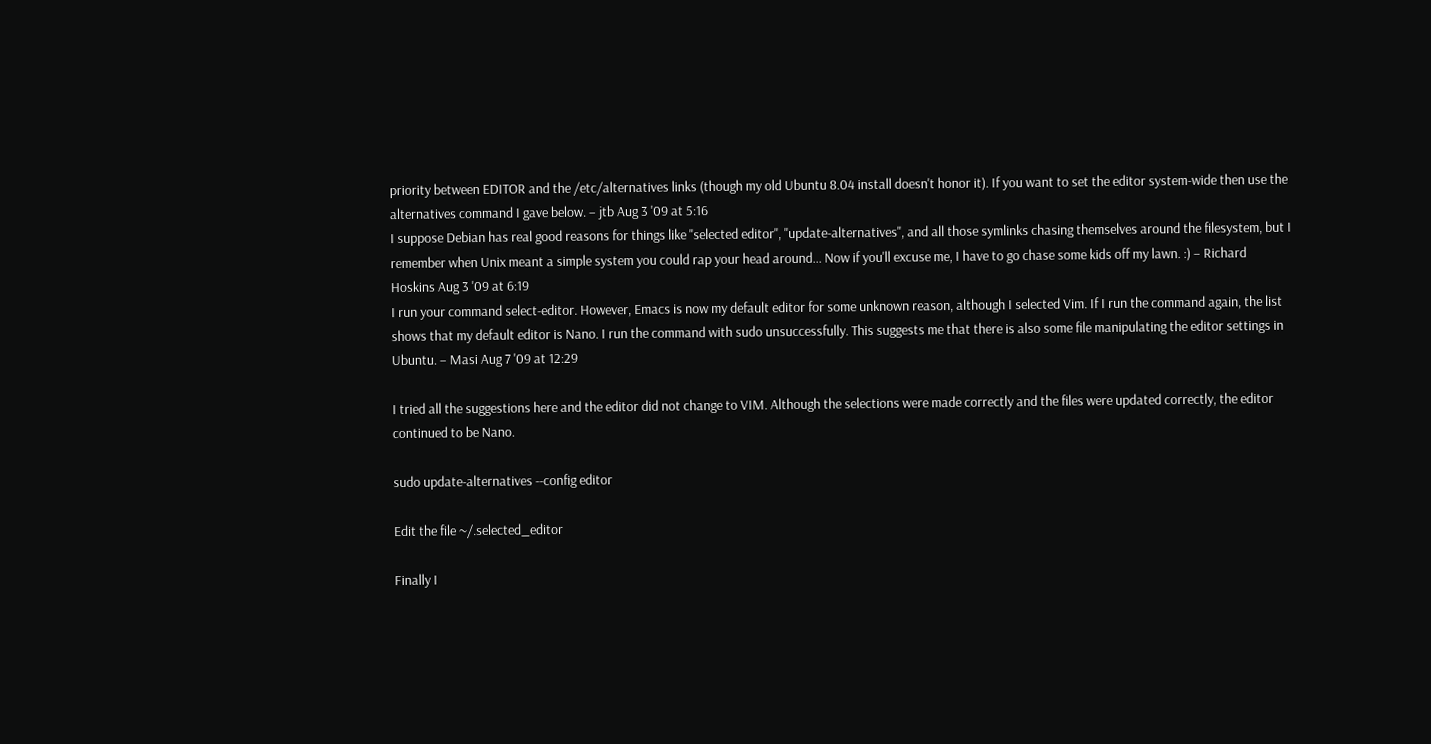priority between EDITOR and the /etc/alternatives links (though my old Ubuntu 8.04 install doesn't honor it). If you want to set the editor system-wide then use the alternatives command I gave below. – jtb Aug 3 '09 at 5:16
I suppose Debian has real good reasons for things like "selected editor", "update-alternatives", and all those symlinks chasing themselves around the filesystem, but I remember when Unix meant a simple system you could rap your head around... Now if you'll excuse me, I have to go chase some kids off my lawn. :) – Richard Hoskins Aug 3 '09 at 6:19
I run your command select-editor. However, Emacs is now my default editor for some unknown reason, although I selected Vim. If I run the command again, the list shows that my default editor is Nano. I run the command with sudo unsuccessfully. This suggests me that there is also some file manipulating the editor settings in Ubuntu. – Masi Aug 7 '09 at 12:29

I tried all the suggestions here and the editor did not change to VIM. Although the selections were made correctly and the files were updated correctly, the editor continued to be Nano.

sudo update-alternatives --config editor

Edit the file ~/.selected_editor

Finally I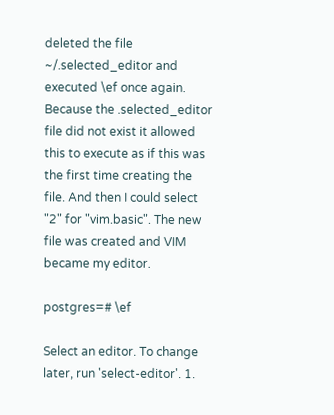deleted the file ~/.selected_editor and executed \ef once again. Because the .selected_editor file did not exist it allowed this to execute as if this was the first time creating the file. And then I could select "2" for "vim.basic". The new file was created and VIM became my editor.

postgres=# \ef

Select an editor. To change later, run 'select-editor'. 1.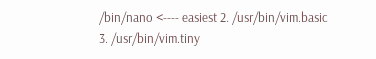/bin/nano <---- easiest 2. /usr/bin/vim.basic 3. /usr/bin/vim.tiny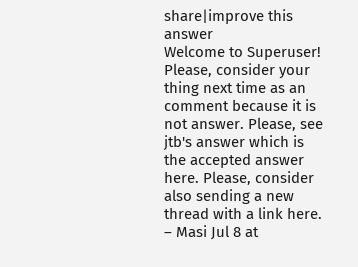share|improve this answer
Welcome to Superuser! Please, consider your thing next time as an comment because it is not answer. Please, see jtb's answer which is the accepted answer here. Please, consider also sending a new thread with a link here. – Masi Jul 8 at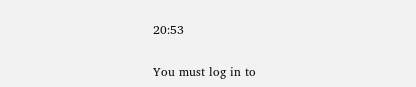20:53

You must log in to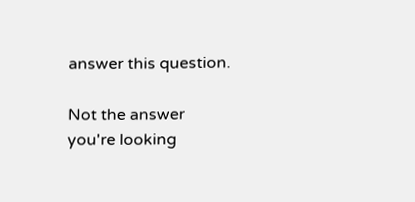answer this question.

Not the answer you're looking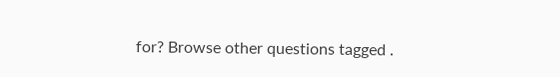for? Browse other questions tagged .